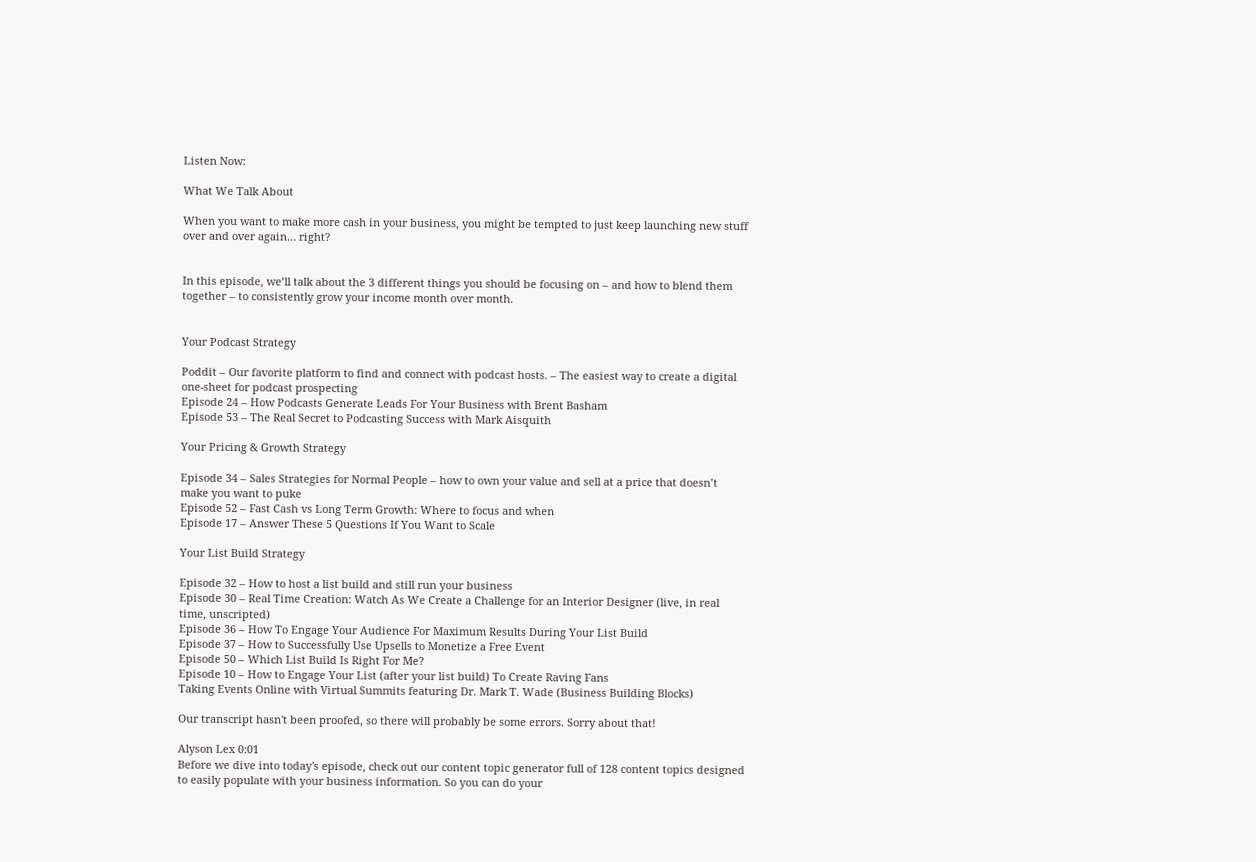Listen Now:

What We Talk About

When you want to make more cash in your business, you might be tempted to just keep launching new stuff over and over again… right?


In this episode, we’ll talk about the 3 different things you should be focusing on – and how to blend them together – to consistently grow your income month over month.


Your Podcast Strategy

Poddit – Our favorite platform to find and connect with podcast hosts. – The easiest way to create a digital one-sheet for podcast prospecting
Episode 24 – How Podcasts Generate Leads For Your Business with Brent Basham
Episode 53 – The Real Secret to Podcasting Success with Mark Aisquith

Your Pricing & Growth Strategy

Episode 34 – Sales Strategies for Normal People – how to own your value and sell at a price that doesn’t make you want to puke
Episode 52 – Fast Cash vs Long Term Growth: Where to focus and when
Episode 17 – Answer These 5 Questions If You Want to Scale

Your List Build Strategy

Episode 32 – How to host a list build and still run your business
Episode 30 – Real Time Creation: Watch As We Create a Challenge for an Interior Designer (live, in real time, unscripted)
Episode 36 – How To Engage Your Audience For Maximum Results During Your List Build
Episode 37 – How to Successfully Use Upsells to Monetize a Free Event
Episode 50 – Which List Build Is Right For Me?
Episode 10 – How to Engage Your List (after your list build) To Create Raving Fans
Taking Events Online with Virtual Summits featuring Dr. Mark T. Wade (Business Building Blocks)

Our transcript hasn't been proofed, so there will probably be some errors. Sorry about that!

Alyson Lex 0:01
Before we dive into today's episode, check out our content topic generator full of 128 content topics designed to easily populate with your business information. So you can do your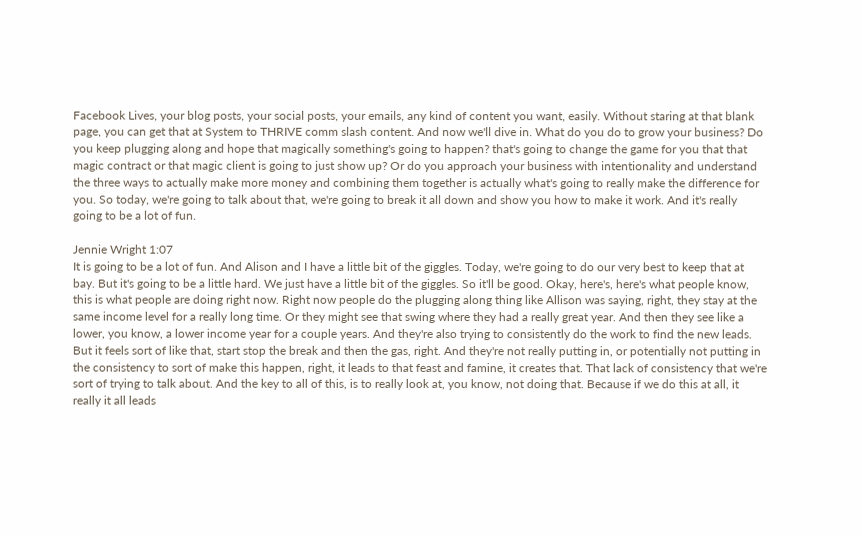Facebook Lives, your blog posts, your social posts, your emails, any kind of content you want, easily. Without staring at that blank page, you can get that at System to THRIVE comm slash content. And now we'll dive in. What do you do to grow your business? Do you keep plugging along and hope that magically something's going to happen? that's going to change the game for you that that magic contract or that magic client is going to just show up? Or do you approach your business with intentionality and understand the three ways to actually make more money and combining them together is actually what's going to really make the difference for you. So today, we're going to talk about that, we're going to break it all down and show you how to make it work. And it's really going to be a lot of fun.

Jennie Wright 1:07
It is going to be a lot of fun. And Alison and I have a little bit of the giggles. Today, we're going to do our very best to keep that at bay. But it's going to be a little hard. We just have a little bit of the giggles. So it'll be good. Okay, here's, here's what people know, this is what people are doing right now. Right now people do the plugging along thing like Allison was saying, right, they stay at the same income level for a really long time. Or they might see that swing where they had a really great year. And then they see like a lower, you know, a lower income year for a couple years. And they're also trying to consistently do the work to find the new leads. But it feels sort of like that, start stop the break and then the gas, right. And they're not really putting in, or potentially not putting in the consistency to sort of make this happen, right, it leads to that feast and famine, it creates that. That lack of consistency that we're sort of trying to talk about. And the key to all of this, is to really look at, you know, not doing that. Because if we do this at all, it really it all leads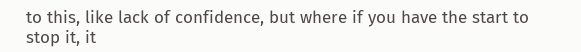to this, like lack of confidence, but where if you have the start to stop it, it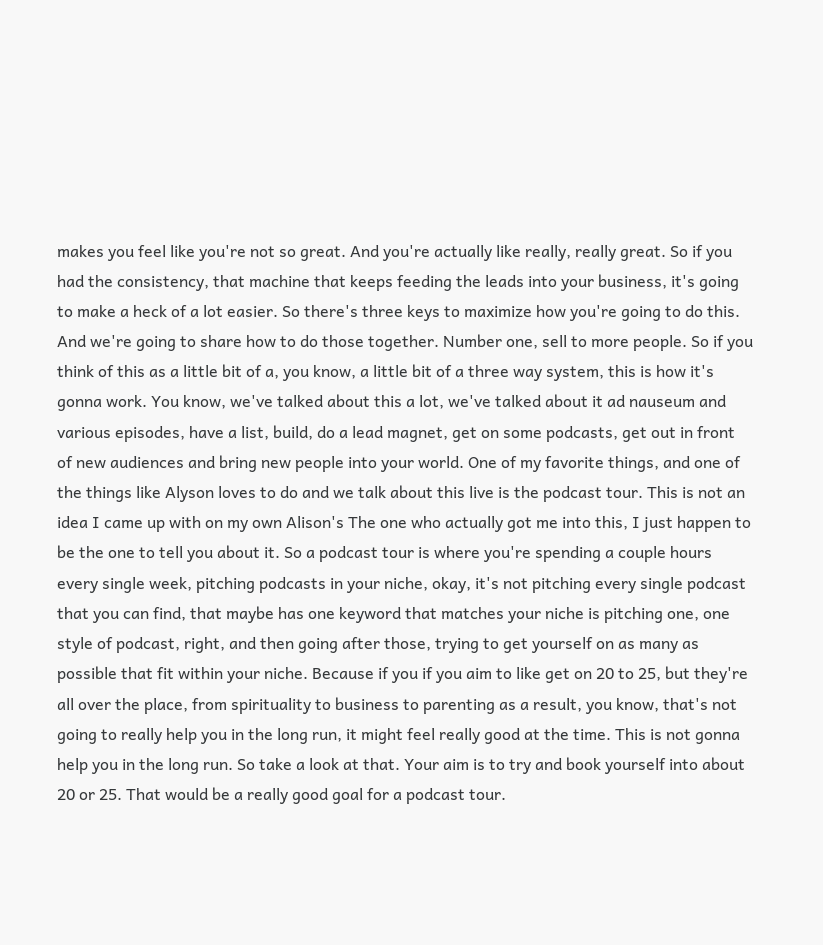makes you feel like you're not so great. And you're actually like really, really great. So if you had the consistency, that machine that keeps feeding the leads into your business, it's going to make a heck of a lot easier. So there's three keys to maximize how you're going to do this. And we're going to share how to do those together. Number one, sell to more people. So if you think of this as a little bit of a, you know, a little bit of a three way system, this is how it's gonna work. You know, we've talked about this a lot, we've talked about it ad nauseum and various episodes, have a list, build, do a lead magnet, get on some podcasts, get out in front of new audiences and bring new people into your world. One of my favorite things, and one of the things like Alyson loves to do and we talk about this live is the podcast tour. This is not an idea I came up with on my own Alison's The one who actually got me into this, I just happen to be the one to tell you about it. So a podcast tour is where you're spending a couple hours every single week, pitching podcasts in your niche, okay, it's not pitching every single podcast that you can find, that maybe has one keyword that matches your niche is pitching one, one style of podcast, right, and then going after those, trying to get yourself on as many as possible that fit within your niche. Because if you if you aim to like get on 20 to 25, but they're all over the place, from spirituality to business to parenting as a result, you know, that's not going to really help you in the long run, it might feel really good at the time. This is not gonna help you in the long run. So take a look at that. Your aim is to try and book yourself into about 20 or 25. That would be a really good goal for a podcast tour.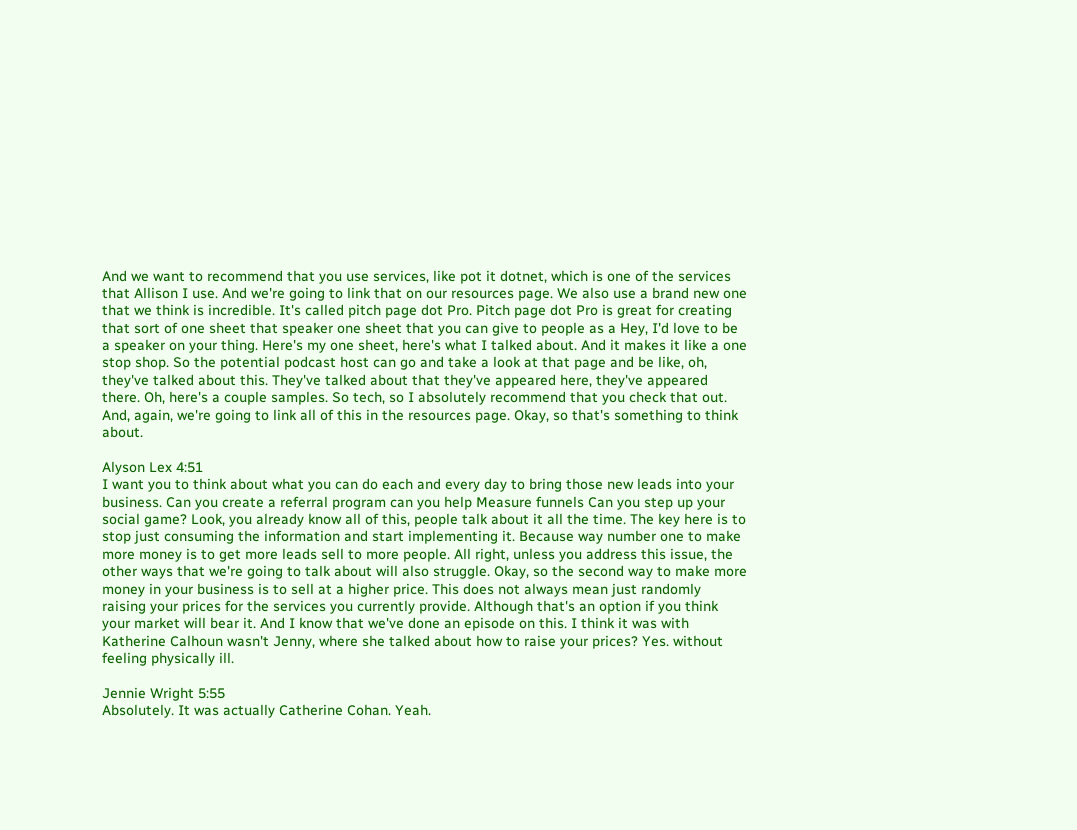And we want to recommend that you use services, like pot it dotnet, which is one of the services that Allison I use. And we're going to link that on our resources page. We also use a brand new one that we think is incredible. It's called pitch page dot Pro. Pitch page dot Pro is great for creating that sort of one sheet that speaker one sheet that you can give to people as a Hey, I'd love to be a speaker on your thing. Here's my one sheet, here's what I talked about. And it makes it like a one stop shop. So the potential podcast host can go and take a look at that page and be like, oh, they've talked about this. They've talked about that they've appeared here, they've appeared there. Oh, here's a couple samples. So tech, so I absolutely recommend that you check that out. And, again, we're going to link all of this in the resources page. Okay, so that's something to think about.

Alyson Lex 4:51
I want you to think about what you can do each and every day to bring those new leads into your business. Can you create a referral program can you help Measure funnels Can you step up your social game? Look, you already know all of this, people talk about it all the time. The key here is to stop just consuming the information and start implementing it. Because way number one to make more money is to get more leads sell to more people. All right, unless you address this issue, the other ways that we're going to talk about will also struggle. Okay, so the second way to make more money in your business is to sell at a higher price. This does not always mean just randomly raising your prices for the services you currently provide. Although that's an option if you think your market will bear it. And I know that we've done an episode on this. I think it was with Katherine Calhoun wasn't Jenny, where she talked about how to raise your prices? Yes. without feeling physically ill.

Jennie Wright 5:55
Absolutely. It was actually Catherine Cohan. Yeah.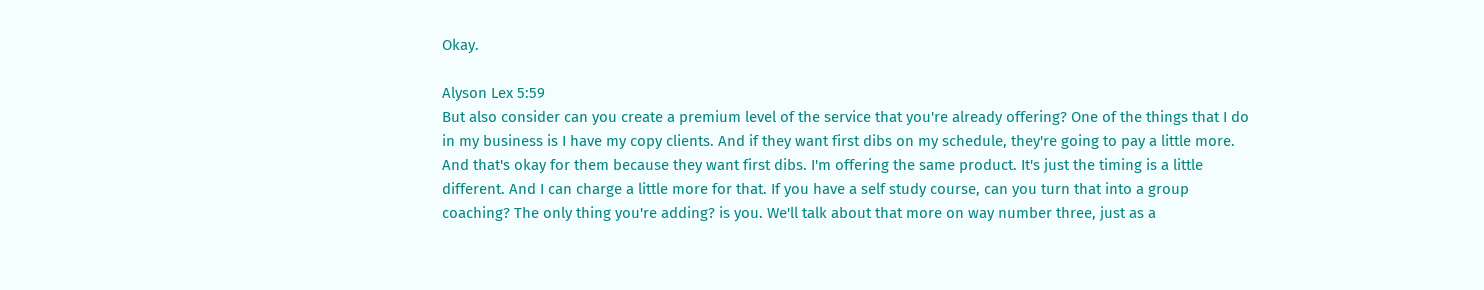Okay.

Alyson Lex 5:59
But also consider can you create a premium level of the service that you're already offering? One of the things that I do in my business is I have my copy clients. And if they want first dibs on my schedule, they're going to pay a little more. And that's okay for them because they want first dibs. I'm offering the same product. It's just the timing is a little different. And I can charge a little more for that. If you have a self study course, can you turn that into a group coaching? The only thing you're adding? is you. We'll talk about that more on way number three, just as a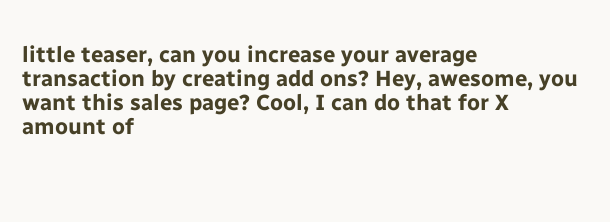little teaser, can you increase your average transaction by creating add ons? Hey, awesome, you want this sales page? Cool, I can do that for X amount of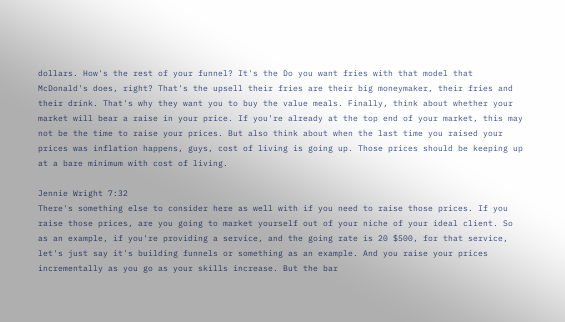dollars. How's the rest of your funnel? It's the Do you want fries with that model that McDonald's does, right? That's the upsell their fries are their big moneymaker, their fries and their drink. That's why they want you to buy the value meals. Finally, think about whether your market will bear a raise in your price. If you're already at the top end of your market, this may not be the time to raise your prices. But also think about when the last time you raised your prices was inflation happens, guys, cost of living is going up. Those prices should be keeping up at a bare minimum with cost of living.

Jennie Wright 7:32
There's something else to consider here as well with if you need to raise those prices. If you raise those prices, are you going to market yourself out of your niche of your ideal client. So as an example, if you're providing a service, and the going rate is 20 $500, for that service, let's just say it's building funnels or something as an example. And you raise your prices incrementally as you go as your skills increase. But the bar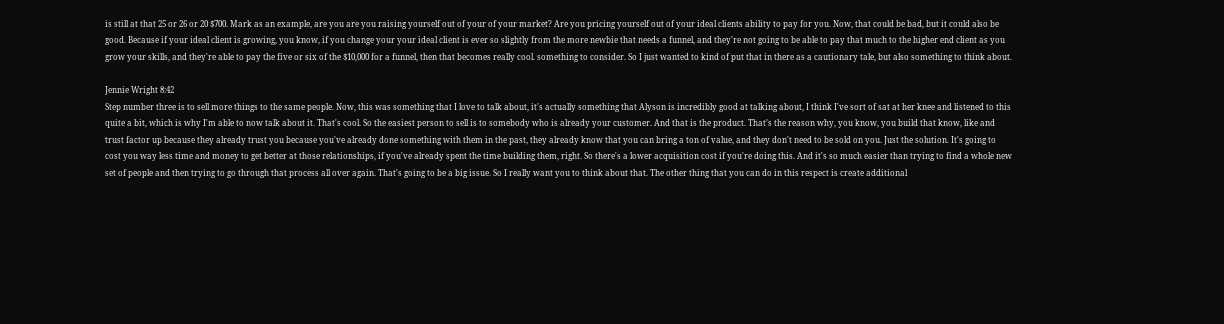is still at that 25 or 26 or 20 $700. Mark as an example, are you are you raising yourself out of your of your market? Are you pricing yourself out of your ideal clients ability to pay for you. Now, that could be bad, but it could also be good. Because if your ideal client is growing, you know, if you change your your ideal client is ever so slightly from the more newbie that needs a funnel, and they're not going to be able to pay that much to the higher end client as you grow your skills, and they're able to pay the five or six of the $10,000 for a funnel, then that becomes really cool. something to consider. So I just wanted to kind of put that in there as a cautionary tale, but also something to think about.

Jennie Wright 8:42
Step number three is to sell more things to the same people. Now, this was something that I love to talk about, it's actually something that Alyson is incredibly good at talking about, I think I've sort of sat at her knee and listened to this quite a bit, which is why I'm able to now talk about it. That's cool. So the easiest person to sell is to somebody who is already your customer. And that is the product. That's the reason why, you know, you build that know, like and trust factor up because they already trust you because you've already done something with them in the past, they already know that you can bring a ton of value, and they don't need to be sold on you. Just the solution. It's going to cost you way less time and money to get better at those relationships, if you've already spent the time building them, right. So there's a lower acquisition cost if you're doing this. And it's so much easier than trying to find a whole new set of people and then trying to go through that process all over again. That's going to be a big issue. So I really want you to think about that. The other thing that you can do in this respect is create additional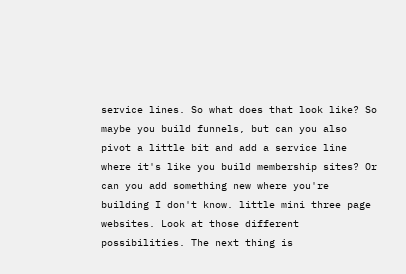service lines. So what does that look like? So maybe you build funnels, but can you also pivot a little bit and add a service line where it's like you build membership sites? Or can you add something new where you're building I don't know. little mini three page websites. Look at those different possibilities. The next thing is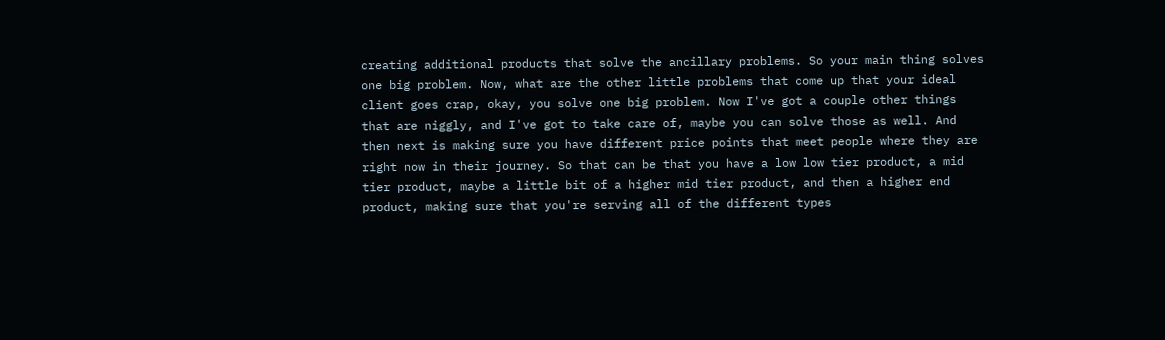creating additional products that solve the ancillary problems. So your main thing solves one big problem. Now, what are the other little problems that come up that your ideal client goes crap, okay, you solve one big problem. Now I've got a couple other things that are niggly, and I've got to take care of, maybe you can solve those as well. And then next is making sure you have different price points that meet people where they are right now in their journey. So that can be that you have a low low tier product, a mid tier product, maybe a little bit of a higher mid tier product, and then a higher end product, making sure that you're serving all of the different types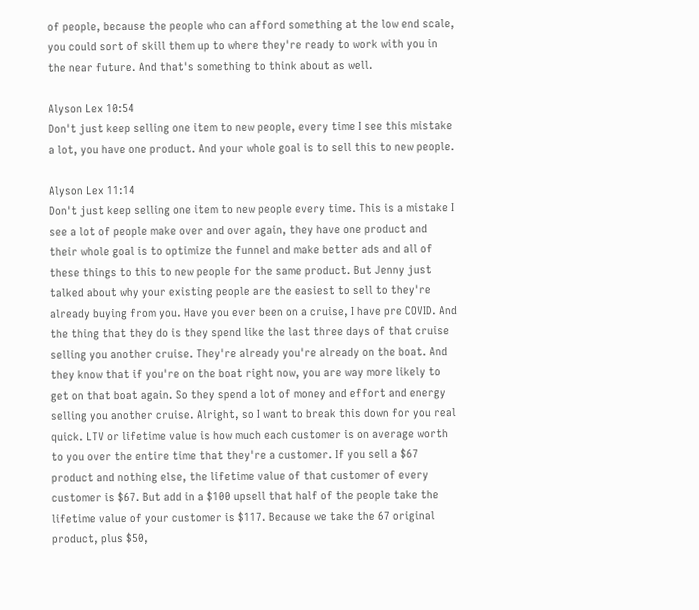of people, because the people who can afford something at the low end scale, you could sort of skill them up to where they're ready to work with you in the near future. And that's something to think about as well.

Alyson Lex 10:54
Don't just keep selling one item to new people, every time I see this mistake a lot, you have one product. And your whole goal is to sell this to new people.

Alyson Lex 11:14
Don't just keep selling one item to new people every time. This is a mistake I see a lot of people make over and over again, they have one product and their whole goal is to optimize the funnel and make better ads and all of these things to this to new people for the same product. But Jenny just talked about why your existing people are the easiest to sell to they're already buying from you. Have you ever been on a cruise, I have pre COVID. And the thing that they do is they spend like the last three days of that cruise selling you another cruise. They're already you're already on the boat. And they know that if you're on the boat right now, you are way more likely to get on that boat again. So they spend a lot of money and effort and energy selling you another cruise. Alright, so I want to break this down for you real quick. LTV or lifetime value is how much each customer is on average worth to you over the entire time that they're a customer. If you sell a $67 product and nothing else, the lifetime value of that customer of every customer is $67. But add in a $100 upsell that half of the people take the lifetime value of your customer is $117. Because we take the 67 original product, plus $50,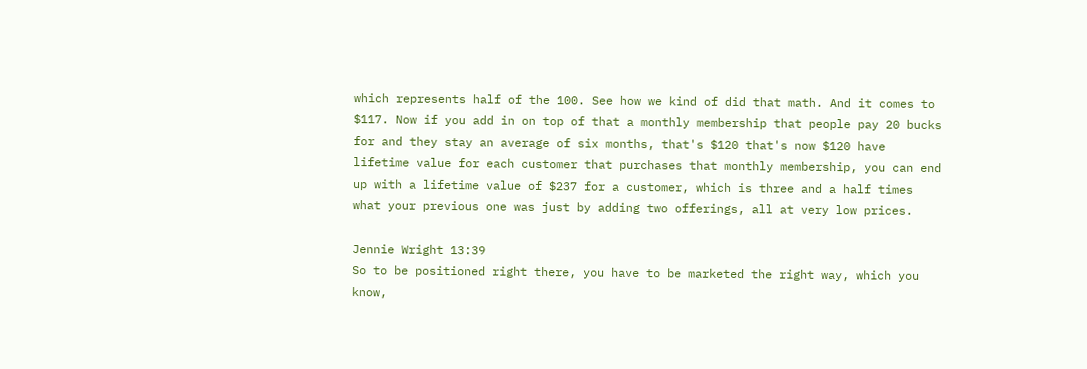which represents half of the 100. See how we kind of did that math. And it comes to $117. Now if you add in on top of that a monthly membership that people pay 20 bucks for and they stay an average of six months, that's $120 that's now $120 have lifetime value for each customer that purchases that monthly membership, you can end up with a lifetime value of $237 for a customer, which is three and a half times what your previous one was just by adding two offerings, all at very low prices.

Jennie Wright 13:39
So to be positioned right there, you have to be marketed the right way, which you know,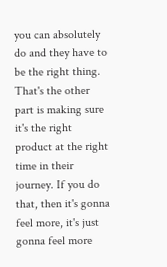you can absolutely do and they have to be the right thing. That's the other part is making sure it's the right product at the right time in their journey. If you do that, then it's gonna feel more, it's just gonna feel more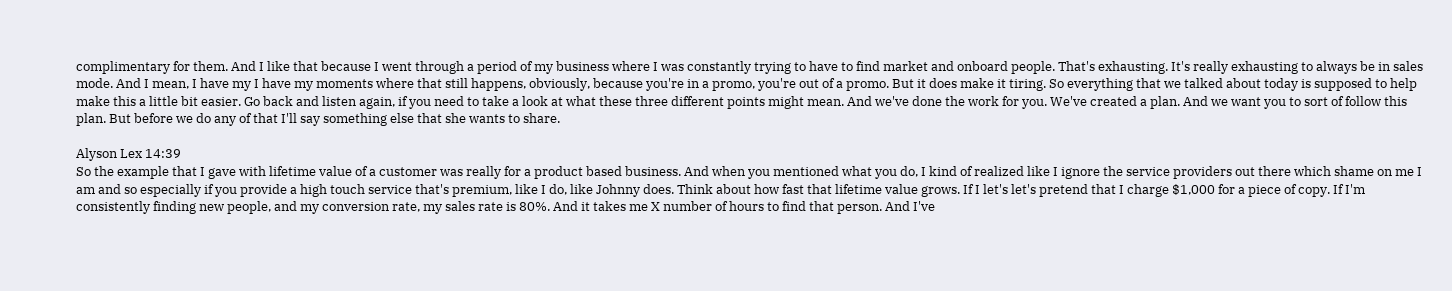complimentary for them. And I like that because I went through a period of my business where I was constantly trying to have to find market and onboard people. That's exhausting. It's really exhausting to always be in sales mode. And I mean, I have my I have my moments where that still happens, obviously, because you're in a promo, you're out of a promo. But it does make it tiring. So everything that we talked about today is supposed to help make this a little bit easier. Go back and listen again, if you need to take a look at what these three different points might mean. And we've done the work for you. We've created a plan. And we want you to sort of follow this plan. But before we do any of that I'll say something else that she wants to share.

Alyson Lex 14:39
So the example that I gave with lifetime value of a customer was really for a product based business. And when you mentioned what you do, I kind of realized like I ignore the service providers out there which shame on me I am and so especially if you provide a high touch service that's premium, like I do, like Johnny does. Think about how fast that lifetime value grows. If I let's let's pretend that I charge $1,000 for a piece of copy. If I'm consistently finding new people, and my conversion rate, my sales rate is 80%. And it takes me X number of hours to find that person. And I've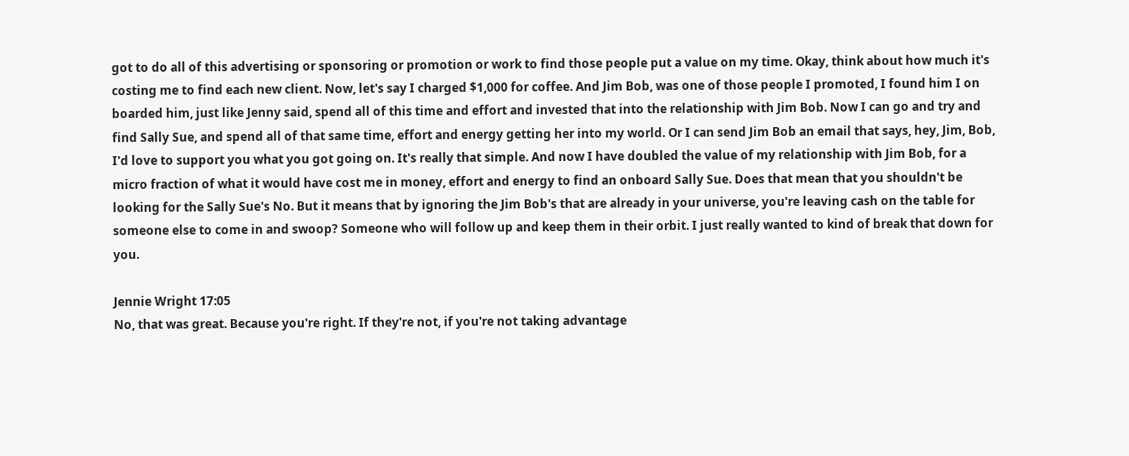got to do all of this advertising or sponsoring or promotion or work to find those people put a value on my time. Okay, think about how much it's costing me to find each new client. Now, let's say I charged $1,000 for coffee. And Jim Bob, was one of those people I promoted, I found him I on boarded him, just like Jenny said, spend all of this time and effort and invested that into the relationship with Jim Bob. Now I can go and try and find Sally Sue, and spend all of that same time, effort and energy getting her into my world. Or I can send Jim Bob an email that says, hey, Jim, Bob, I'd love to support you what you got going on. It's really that simple. And now I have doubled the value of my relationship with Jim Bob, for a micro fraction of what it would have cost me in money, effort and energy to find an onboard Sally Sue. Does that mean that you shouldn't be looking for the Sally Sue's No. But it means that by ignoring the Jim Bob's that are already in your universe, you're leaving cash on the table for someone else to come in and swoop? Someone who will follow up and keep them in their orbit. I just really wanted to kind of break that down for you.

Jennie Wright 17:05
No, that was great. Because you're right. If they're not, if you're not taking advantage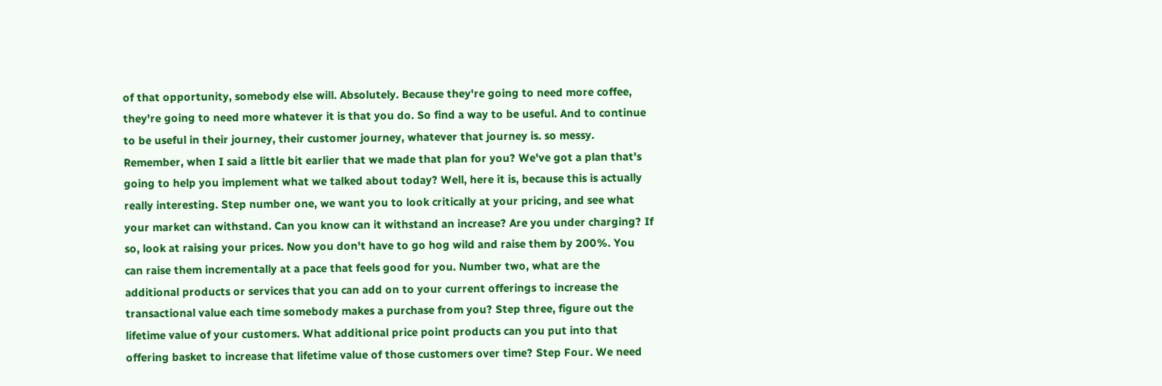of that opportunity, somebody else will. Absolutely. Because they're going to need more coffee, they're going to need more whatever it is that you do. So find a way to be useful. And to continue to be useful in their journey, their customer journey, whatever that journey is. so messy. Remember, when I said a little bit earlier that we made that plan for you? We've got a plan that's going to help you implement what we talked about today? Well, here it is, because this is actually really interesting. Step number one, we want you to look critically at your pricing, and see what your market can withstand. Can you know can it withstand an increase? Are you under charging? If so, look at raising your prices. Now you don't have to go hog wild and raise them by 200%. You can raise them incrementally at a pace that feels good for you. Number two, what are the additional products or services that you can add on to your current offerings to increase the transactional value each time somebody makes a purchase from you? Step three, figure out the lifetime value of your customers. What additional price point products can you put into that offering basket to increase that lifetime value of those customers over time? Step Four. We need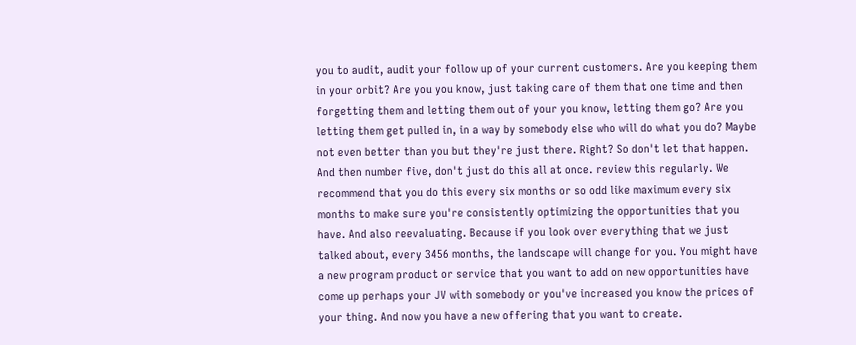you to audit, audit your follow up of your current customers. Are you keeping them in your orbit? Are you you know, just taking care of them that one time and then forgetting them and letting them out of your you know, letting them go? Are you letting them get pulled in, in a way by somebody else who will do what you do? Maybe not even better than you but they're just there. Right? So don't let that happen. And then number five, don't just do this all at once. review this regularly. We recommend that you do this every six months or so odd like maximum every six months to make sure you're consistently optimizing the opportunities that you have. And also reevaluating. Because if you look over everything that we just talked about, every 3456 months, the landscape will change for you. You might have a new program product or service that you want to add on new opportunities have come up perhaps your JV with somebody or you've increased you know the prices of your thing. And now you have a new offering that you want to create.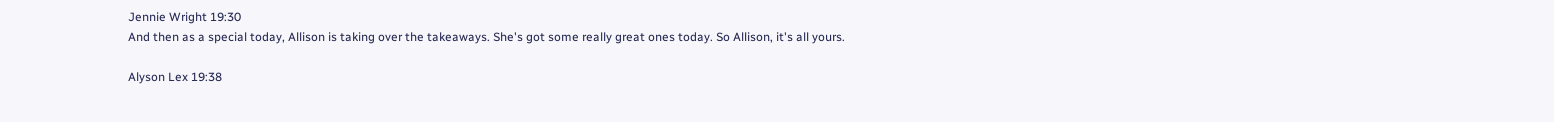Jennie Wright 19:30
And then as a special today, Allison is taking over the takeaways. She's got some really great ones today. So Allison, it's all yours.

Alyson Lex 19:38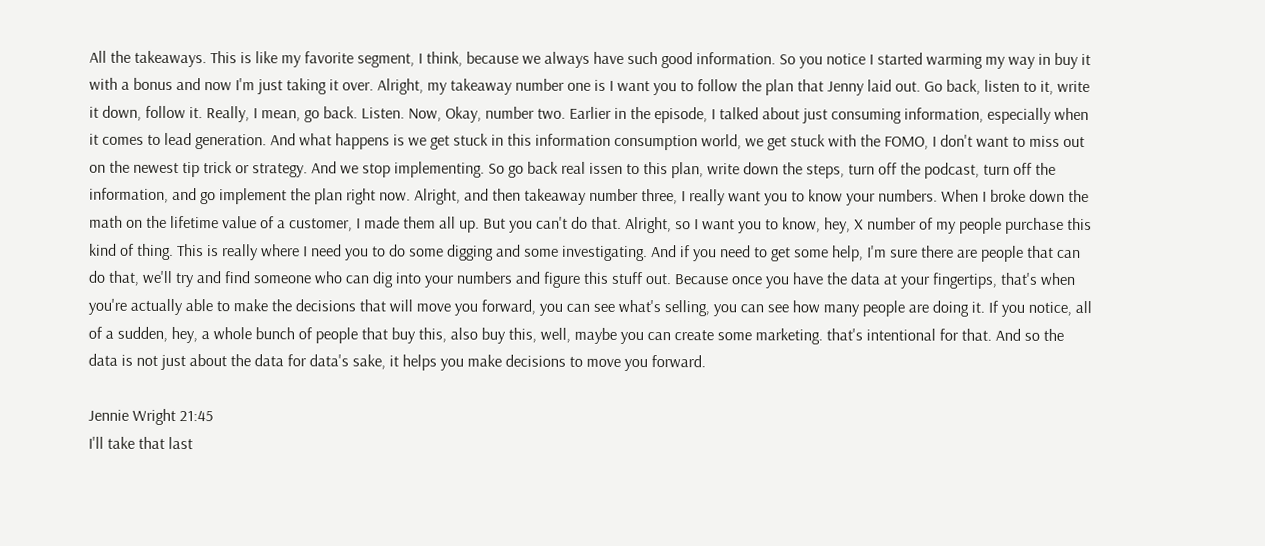All the takeaways. This is like my favorite segment, I think, because we always have such good information. So you notice I started warming my way in buy it with a bonus and now I'm just taking it over. Alright, my takeaway number one is I want you to follow the plan that Jenny laid out. Go back, listen to it, write it down, follow it. Really, I mean, go back. Listen. Now, Okay, number two. Earlier in the episode, I talked about just consuming information, especially when it comes to lead generation. And what happens is we get stuck in this information consumption world, we get stuck with the FOMO, I don't want to miss out on the newest tip trick or strategy. And we stop implementing. So go back real issen to this plan, write down the steps, turn off the podcast, turn off the information, and go implement the plan right now. Alright, and then takeaway number three, I really want you to know your numbers. When I broke down the math on the lifetime value of a customer, I made them all up. But you can't do that. Alright, so I want you to know, hey, X number of my people purchase this kind of thing. This is really where I need you to do some digging and some investigating. And if you need to get some help, I'm sure there are people that can do that, we'll try and find someone who can dig into your numbers and figure this stuff out. Because once you have the data at your fingertips, that's when you're actually able to make the decisions that will move you forward, you can see what's selling, you can see how many people are doing it. If you notice, all of a sudden, hey, a whole bunch of people that buy this, also buy this, well, maybe you can create some marketing. that's intentional for that. And so the data is not just about the data for data's sake, it helps you make decisions to move you forward.

Jennie Wright 21:45
I'll take that last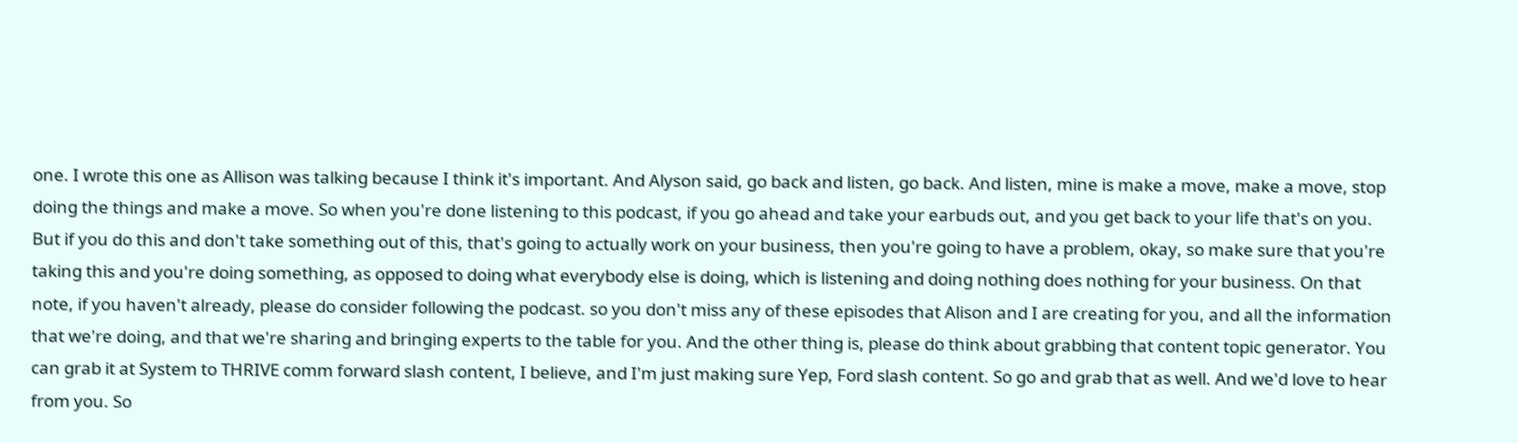one. I wrote this one as Allison was talking because I think it's important. And Alyson said, go back and listen, go back. And listen, mine is make a move, make a move, stop doing the things and make a move. So when you're done listening to this podcast, if you go ahead and take your earbuds out, and you get back to your life that's on you. But if you do this and don't take something out of this, that's going to actually work on your business, then you're going to have a problem, okay, so make sure that you're taking this and you're doing something, as opposed to doing what everybody else is doing, which is listening and doing nothing does nothing for your business. On that note, if you haven't already, please do consider following the podcast. so you don't miss any of these episodes that Alison and I are creating for you, and all the information that we're doing, and that we're sharing and bringing experts to the table for you. And the other thing is, please do think about grabbing that content topic generator. You can grab it at System to THRIVE comm forward slash content, I believe, and I'm just making sure Yep, Ford slash content. So go and grab that as well. And we'd love to hear from you. So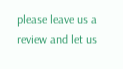please leave us a review and let us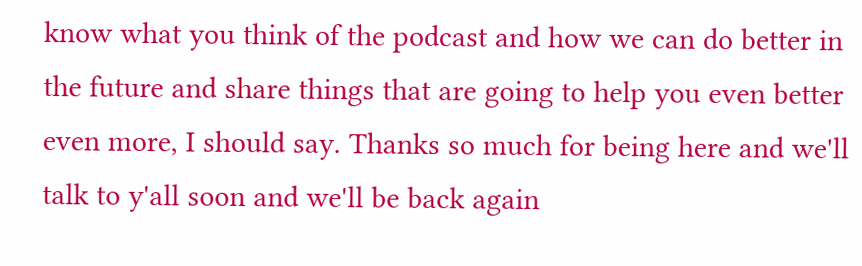know what you think of the podcast and how we can do better in the future and share things that are going to help you even better even more, I should say. Thanks so much for being here and we'll talk to y'all soon and we'll be back again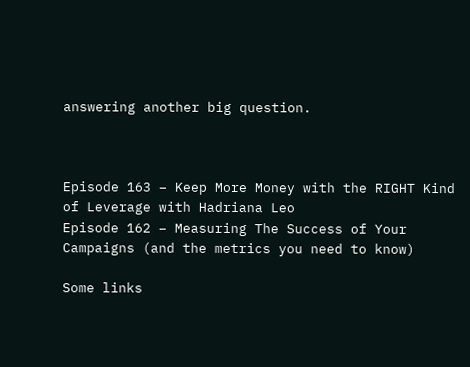answering another big question.



Episode 163 – Keep More Money with the RIGHT Kind of Leverage with Hadriana Leo
Episode 162 – Measuring The Success of Your Campaigns (and the metrics you need to know)

Some links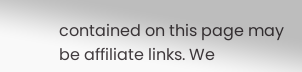contained on this page may be affiliate links. We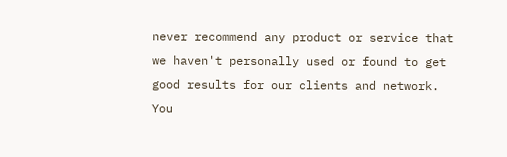never recommend any product or service that we haven't personally used or found to get good results for our clients and network. You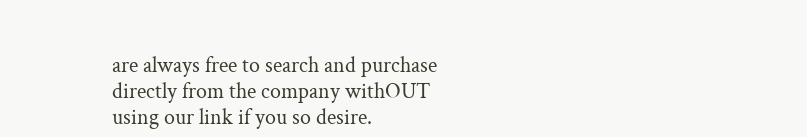are always free to search and purchase directly from the company withOUT using our link if you so desire.